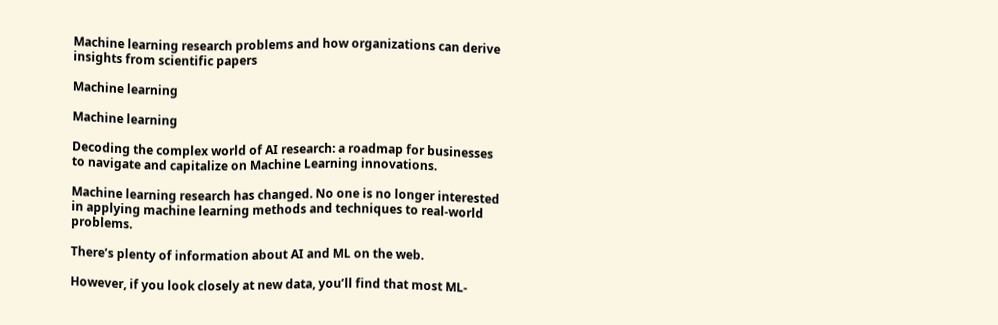Machine learning research problems and how organizations can derive insights from scientific papers

Machine learning

Machine learning

Decoding the complex world of AI research: a roadmap for businesses to navigate and capitalize on Machine Learning innovations.

Machine learning research has changed. No one is no longer interested in applying machine learning methods and techniques to real-world problems.

There’s plenty of information about AI and ML on the web.

However, if you look closely at new data, you’ll find that most ML-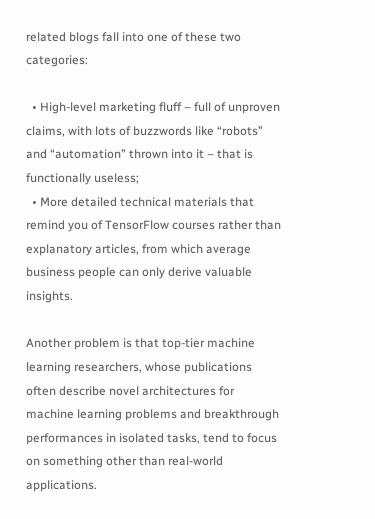related blogs fall into one of these two categories:

  • High-level marketing fluff – full of unproven claims, with lots of buzzwords like “robots” and “automation” thrown into it – that is functionally useless;
  • More detailed technical materials that remind you of TensorFlow courses rather than explanatory articles, from which average business people can only derive valuable insights.

Another problem is that top-tier machine learning researchers, whose publications often describe novel architectures for machine learning problems and breakthrough performances in isolated tasks, tend to focus on something other than real-world applications.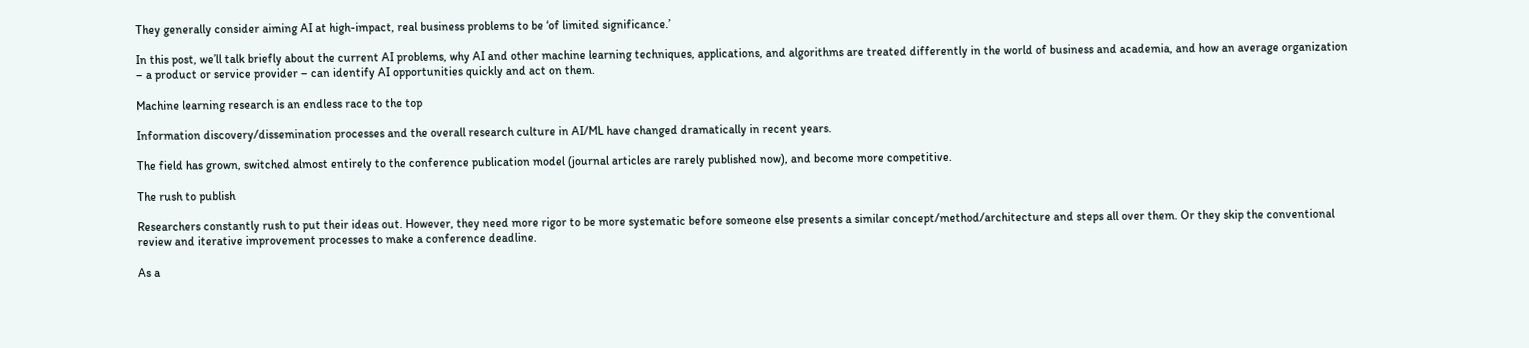They generally consider aiming AI at high-impact, real business problems to be ‘of limited significance.’

In this post, we’ll talk briefly about the current AI problems, why AI and other machine learning techniques, applications, and algorithms are treated differently in the world of business and academia, and how an average organization – a product or service provider – can identify AI opportunities quickly and act on them.

Machine learning research is an endless race to the top

Information discovery/dissemination processes and the overall research culture in AI/ML have changed dramatically in recent years.

The field has grown, switched almost entirely to the conference publication model (journal articles are rarely published now), and become more competitive.

The rush to publish

Researchers constantly rush to put their ideas out. However, they need more rigor to be more systematic before someone else presents a similar concept/method/architecture and steps all over them. Or they skip the conventional review and iterative improvement processes to make a conference deadline.

As a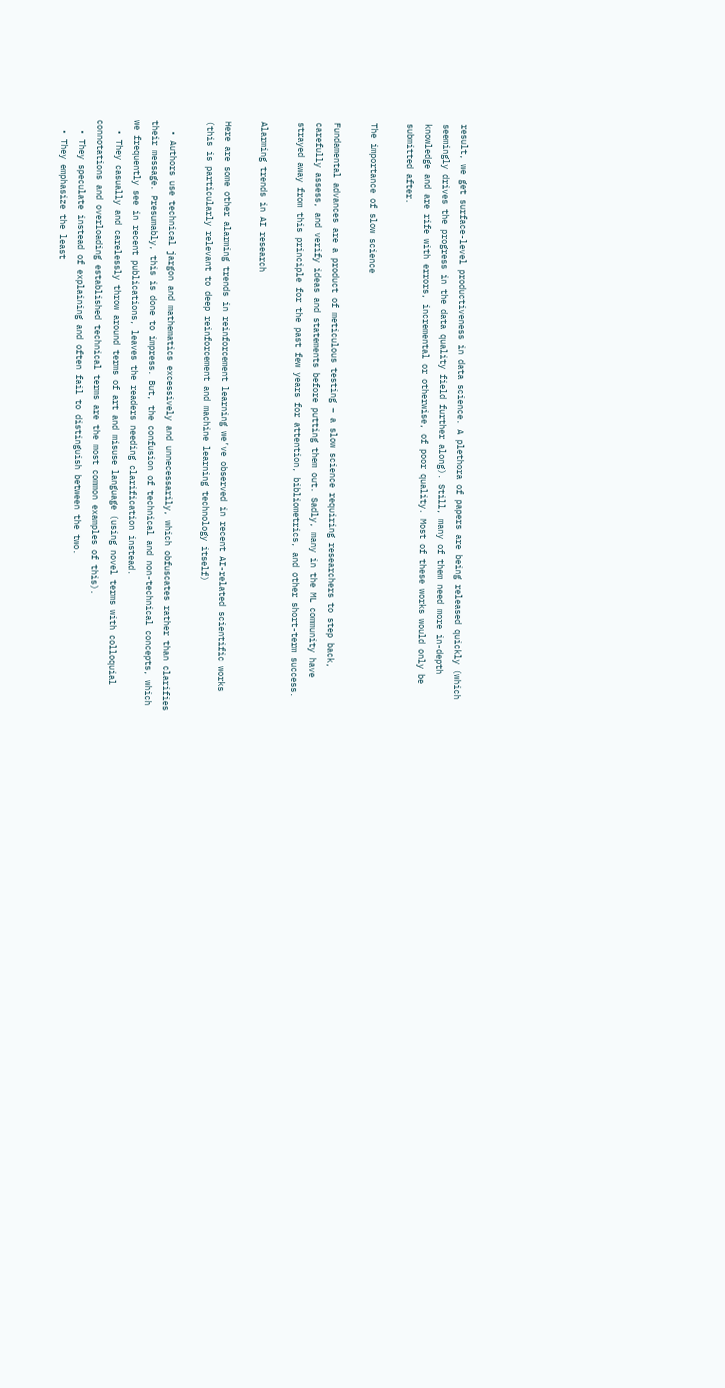result, we get surface-level productiveness in data science. A plethora of papers are being released quickly (which seemingly drives the progress in the data quality field further along). Still, many of them need more in-depth knowledge and are rife with errors, incremental or otherwise, of poor quality. Most of these works would only be submitted after.

The importance of slow science

Fundamental advances are a product of meticulous testing – a slow science requiring researchers to step back, carefully assess, and verify ideas and statements before putting them out. Sadly, many in the ML community have strayed away from this principle for the past few years for attention, bibliometrics, and other short-term success.

Alarming trends in AI research

Here are some other alarming trends in reinforcement learning we’ve observed in recent AI-related scientific works (this is particularly relevant to deep reinforcement and machine learning technology itself)

  • Authors use technical jargon and mathematics excessively and unnecessarily, which obfuscates rather than clarifies their message. Presumably, this is done to impress. But, the confusion of technical and non-technical concepts, which we frequently see in recent publications, leaves the readers needing clarification instead.
  • They casually and carelessly throw around terms of art and misuse language (using novel terms with colloquial connotations and overloading established technical terms are the most common examples of this).
  • They speculate instead of explaining and often fail to distinguish between the two.
  • They emphasize the least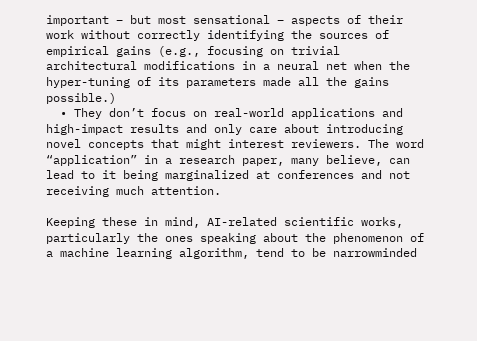important – but most sensational – aspects of their work without correctly identifying the sources of empirical gains (e.g., focusing on trivial architectural modifications in a neural net when the hyper-tuning of its parameters made all the gains possible.)
  • They don’t focus on real-world applications and high-impact results and only care about introducing novel concepts that might interest reviewers. The word “application” in a research paper, many believe, can lead to it being marginalized at conferences and not receiving much attention.

Keeping these in mind, AI-related scientific works, particularly the ones speaking about the phenomenon of a machine learning algorithm, tend to be narrowminded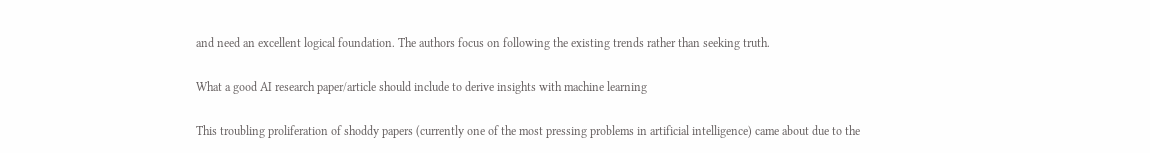and need an excellent logical foundation. The authors focus on following the existing trends rather than seeking truth.

What a good AI research paper/article should include to derive insights with machine learning

This troubling proliferation of shoddy papers (currently one of the most pressing problems in artificial intelligence) came about due to the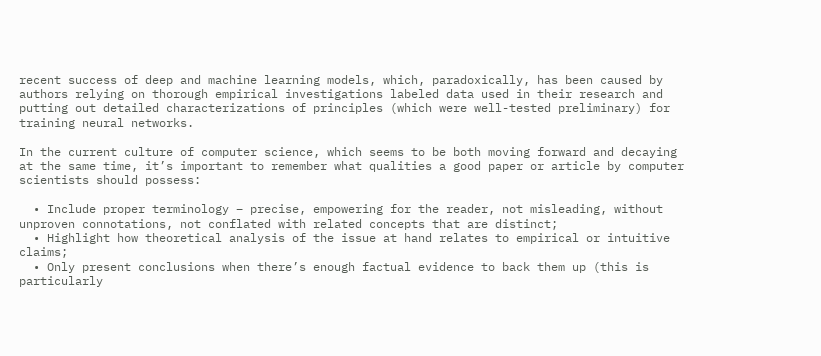recent success of deep and machine learning models, which, paradoxically, has been caused by authors relying on thorough empirical investigations labeled data used in their research and putting out detailed characterizations of principles (which were well-tested preliminary) for training neural networks.

In the current culture of computer science, which seems to be both moving forward and decaying at the same time, it’s important to remember what qualities a good paper or article by computer scientists should possess:

  • Include proper terminology – precise, empowering for the reader, not misleading, without unproven connotations, not conflated with related concepts that are distinct;
  • Highlight how theoretical analysis of the issue at hand relates to empirical or intuitive claims;
  • Only present conclusions when there’s enough factual evidence to back them up (this is particularly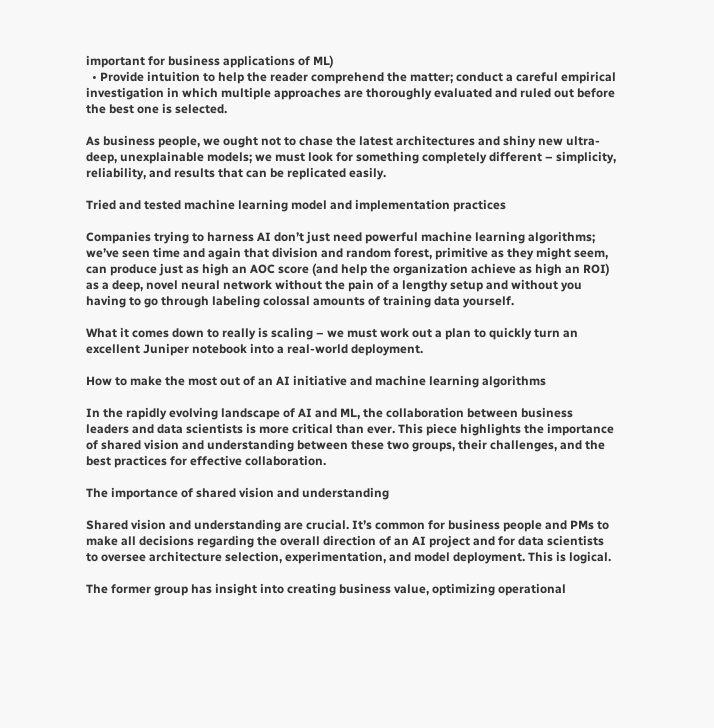important for business applications of ML)
  • Provide intuition to help the reader comprehend the matter; conduct a careful empirical investigation in which multiple approaches are thoroughly evaluated and ruled out before the best one is selected.

As business people, we ought not to chase the latest architectures and shiny new ultra-deep, unexplainable models; we must look for something completely different – simplicity, reliability, and results that can be replicated easily.

Tried and tested machine learning model and implementation practices

Companies trying to harness AI don’t just need powerful machine learning algorithms; we’ve seen time and again that division and random forest, primitive as they might seem, can produce just as high an AOC score (and help the organization achieve as high an ROI) as a deep, novel neural network without the pain of a lengthy setup and without you having to go through labeling colossal amounts of training data yourself.

What it comes down to really is scaling – we must work out a plan to quickly turn an excellent Juniper notebook into a real-world deployment.

How to make the most out of an AI initiative and machine learning algorithms

In the rapidly evolving landscape of AI and ML, the collaboration between business leaders and data scientists is more critical than ever. This piece highlights the importance of shared vision and understanding between these two groups, their challenges, and the best practices for effective collaboration.

The importance of shared vision and understanding

Shared vision and understanding are crucial. It’s common for business people and PMs to make all decisions regarding the overall direction of an AI project and for data scientists to oversee architecture selection, experimentation, and model deployment. This is logical.

The former group has insight into creating business value, optimizing operational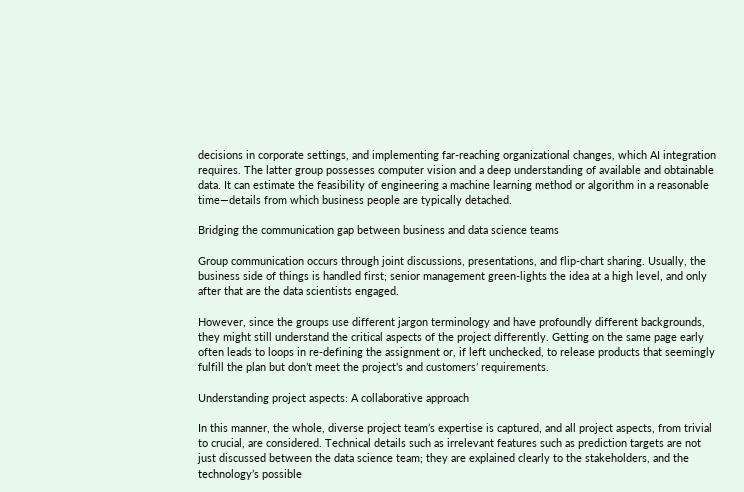decisions in corporate settings, and implementing far-reaching organizational changes, which AI integration requires. The latter group possesses computer vision and a deep understanding of available and obtainable data. It can estimate the feasibility of engineering a machine learning method or algorithm in a reasonable time—details from which business people are typically detached.

Bridging the communication gap between business and data science teams

Group communication occurs through joint discussions, presentations, and flip-chart sharing. Usually, the business side of things is handled first; senior management green-lights the idea at a high level, and only after that are the data scientists engaged.

However, since the groups use different jargon terminology and have profoundly different backgrounds, they might still understand the critical aspects of the project differently. Getting on the same page early often leads to loops in re-defining the assignment or, if left unchecked, to release products that seemingly fulfill the plan but don’t meet the project’s and customers’ requirements.

Understanding project aspects: A collaborative approach

In this manner, the whole, diverse project team’s expertise is captured, and all project aspects, from trivial to crucial, are considered. Technical details such as irrelevant features such as prediction targets are not just discussed between the data science team; they are explained clearly to the stakeholders, and the technology’s possible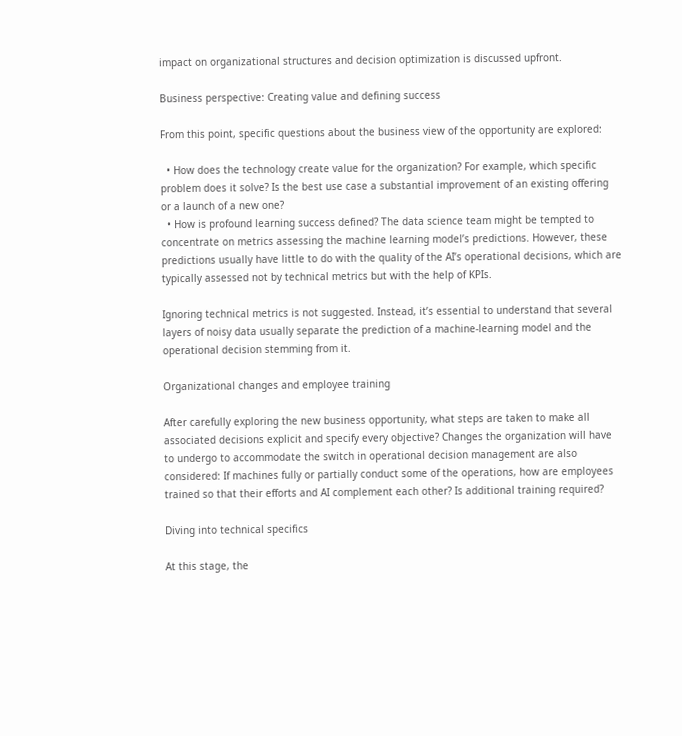impact on organizational structures and decision optimization is discussed upfront.

Business perspective: Creating value and defining success

From this point, specific questions about the business view of the opportunity are explored:

  • How does the technology create value for the organization? For example, which specific problem does it solve? Is the best use case a substantial improvement of an existing offering or a launch of a new one?
  • How is profound learning success defined? The data science team might be tempted to concentrate on metrics assessing the machine learning model’s predictions. However, these predictions usually have little to do with the quality of the AI’s operational decisions, which are typically assessed not by technical metrics but with the help of KPIs.

Ignoring technical metrics is not suggested. Instead, it’s essential to understand that several layers of noisy data usually separate the prediction of a machine-learning model and the operational decision stemming from it.

Organizational changes and employee training

After carefully exploring the new business opportunity, what steps are taken to make all associated decisions explicit and specify every objective? Changes the organization will have to undergo to accommodate the switch in operational decision management are also considered: If machines fully or partially conduct some of the operations, how are employees trained so that their efforts and AI complement each other? Is additional training required?

Diving into technical specifics

At this stage, the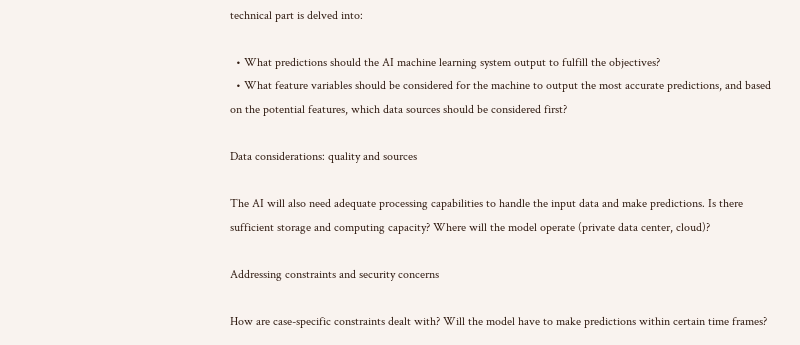technical part is delved into:

  • What predictions should the AI machine learning system output to fulfill the objectives?
  • What feature variables should be considered for the machine to output the most accurate predictions, and based on the potential features, which data sources should be considered first?

Data considerations: quality and sources

The AI will also need adequate processing capabilities to handle the input data and make predictions. Is there sufficient storage and computing capacity? Where will the model operate (private data center, cloud)?

Addressing constraints and security concerns

How are case-specific constraints dealt with? Will the model have to make predictions within certain time frames?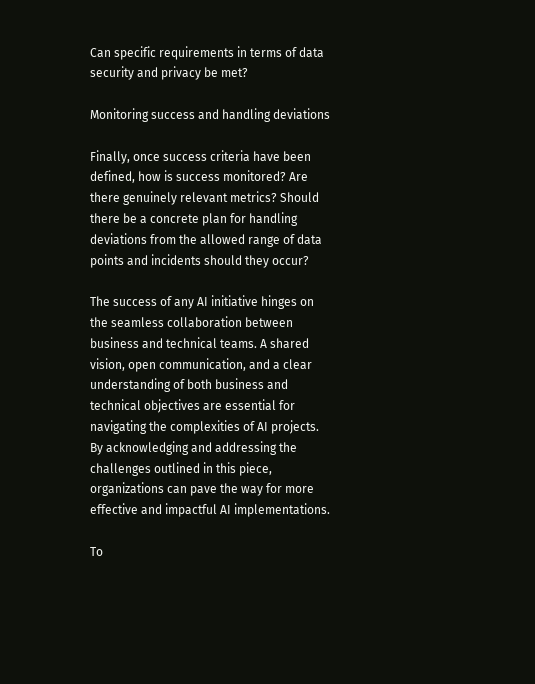Can specific requirements in terms of data security and privacy be met?

Monitoring success and handling deviations

Finally, once success criteria have been defined, how is success monitored? Are there genuinely relevant metrics? Should there be a concrete plan for handling deviations from the allowed range of data points and incidents should they occur?

The success of any AI initiative hinges on the seamless collaboration between business and technical teams. A shared vision, open communication, and a clear understanding of both business and technical objectives are essential for navigating the complexities of AI projects. By acknowledging and addressing the challenges outlined in this piece, organizations can pave the way for more effective and impactful AI implementations.

To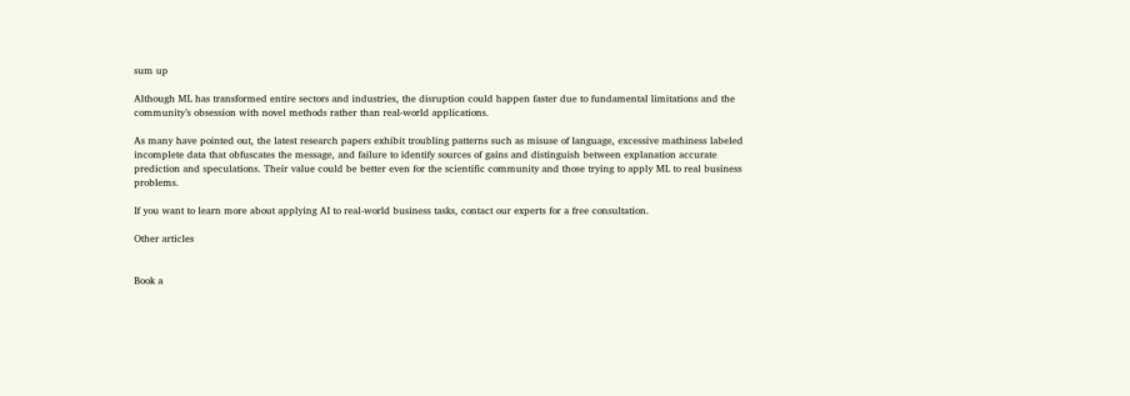sum up

Although ML has transformed entire sectors and industries, the disruption could happen faster due to fundamental limitations and the community’s obsession with novel methods rather than real-world applications.

As many have pointed out, the latest research papers exhibit troubling patterns such as misuse of language, excessive mathiness labeled incomplete data that obfuscates the message, and failure to identify sources of gains and distinguish between explanation accurate prediction and speculations. Their value could be better even for the scientific community and those trying to apply ML to real business problems.

If you want to learn more about applying AI to real-world business tasks, contact our experts for a free consultation.

Other articles


Book a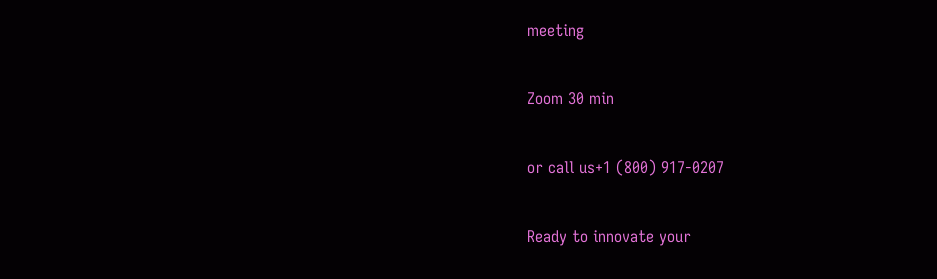meeting

Zoom 30 min

or call us+1 (800) 917-0207

Ready to innovate your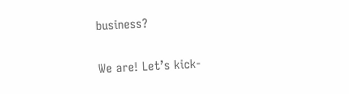business?

We are! Let’s kick-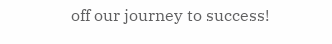off our journey to success!